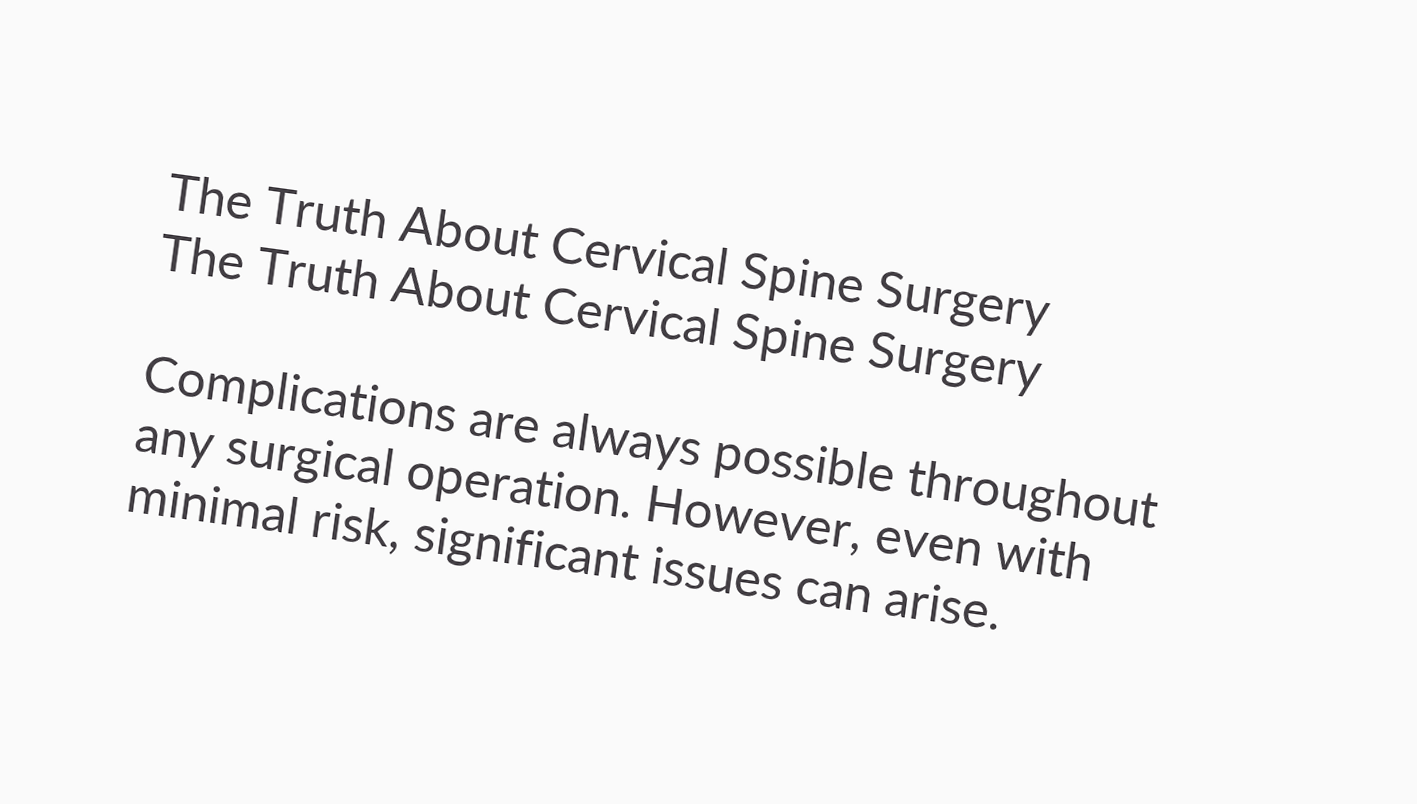The Truth About Cervical Spine Surgery
The Truth About Cervical Spine Surgery

Complications are always possible throughout any surgical operation. However, even with minimal risk, significant issues can arise.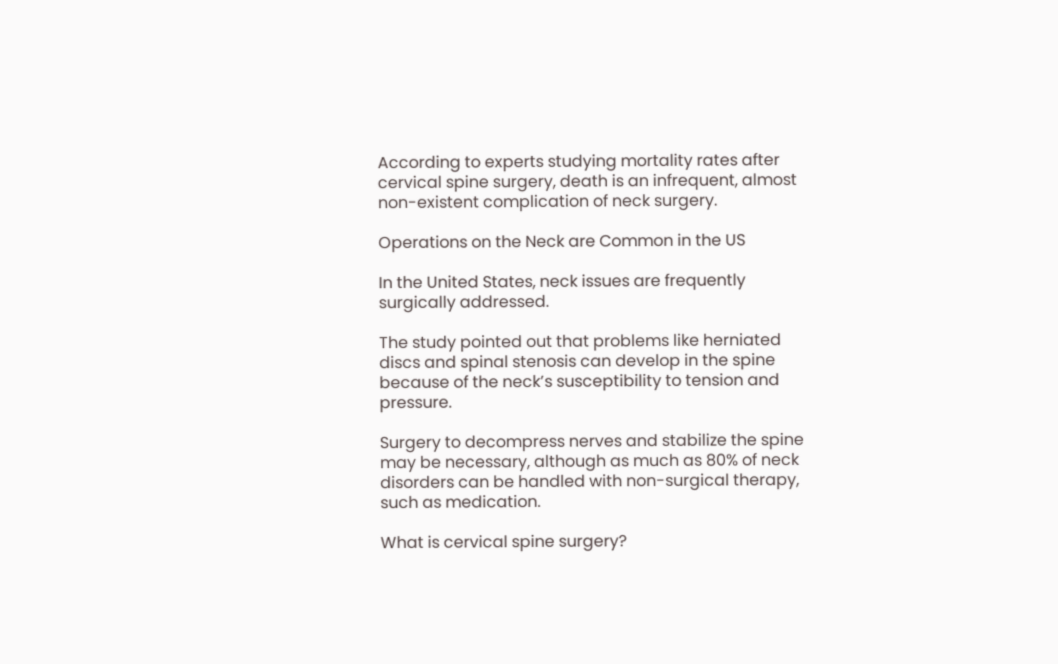According to experts studying mortality rates after cervical spine surgery, death is an infrequent, almost non-existent complication of neck surgery.

Operations on the Neck are Common in the US

In the United States, neck issues are frequently surgically addressed.

The study pointed out that problems like herniated discs and spinal stenosis can develop in the spine because of the neck’s susceptibility to tension and pressure.

Surgery to decompress nerves and stabilize the spine may be necessary, although as much as 80% of neck disorders can be handled with non-surgical therapy, such as medication.

What is cervical spine surgery?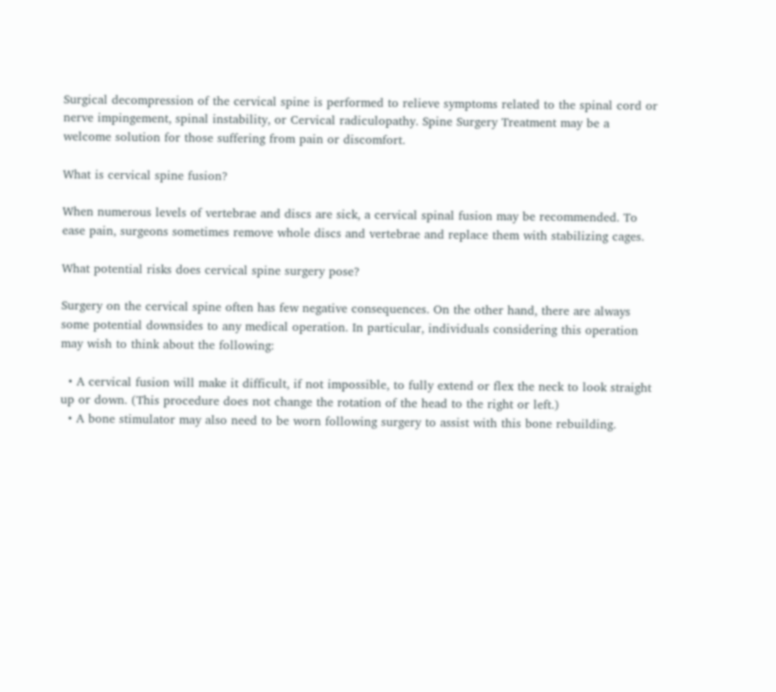Surgical decompression of the cervical spine is performed to relieve symptoms related to the spinal cord or nerve impingement, spinal instability, or Cervical radiculopathy. Spine Surgery Treatment may be a welcome solution for those suffering from pain or discomfort.

What is cervical spine fusion?

When numerous levels of vertebrae and discs are sick, a cervical spinal fusion may be recommended. To ease pain, surgeons sometimes remove whole discs and vertebrae and replace them with stabilizing cages.

What potential risks does cervical spine surgery pose?

Surgery on the cervical spine often has few negative consequences. On the other hand, there are always some potential downsides to any medical operation. In particular, individuals considering this operation may wish to think about the following:

  • A cervical fusion will make it difficult, if not impossible, to fully extend or flex the neck to look straight up or down. (This procedure does not change the rotation of the head to the right or left.)
  • A bone stimulator may also need to be worn following surgery to assist with this bone rebuilding.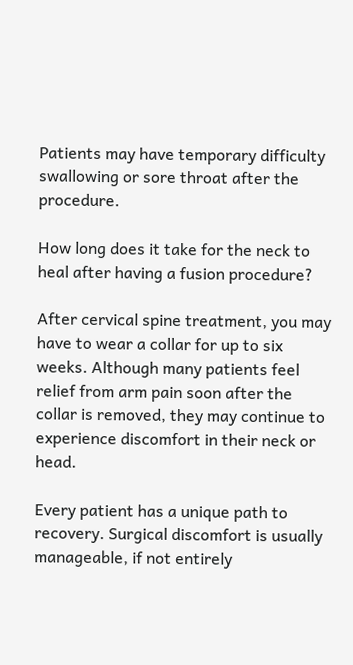Patients may have temporary difficulty swallowing or sore throat after the procedure.

How long does it take for the neck to heal after having a fusion procedure?

After cervical spine treatment, you may have to wear a collar for up to six weeks. Although many patients feel relief from arm pain soon after the collar is removed, they may continue to experience discomfort in their neck or head.

Every patient has a unique path to recovery. Surgical discomfort is usually manageable, if not entirely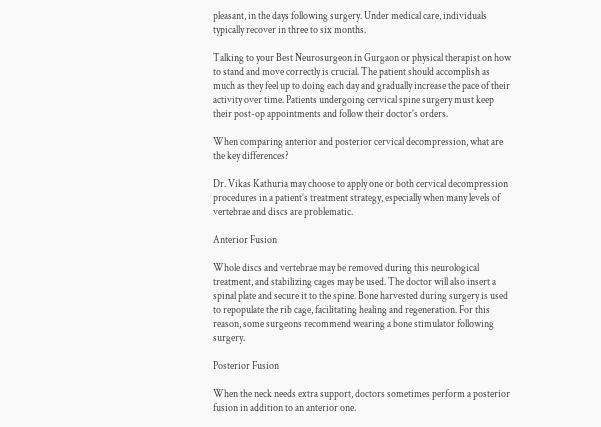pleasant, in the days following surgery. Under medical care, individuals typically recover in three to six months.

Talking to your Best Neurosurgeon in Gurgaon or physical therapist on how to stand and move correctly is crucial. The patient should accomplish as much as they feel up to doing each day and gradually increase the pace of their activity over time. Patients undergoing cervical spine surgery must keep their post-op appointments and follow their doctor’s orders.

When comparing anterior and posterior cervical decompression, what are the key differences?

Dr. Vikas Kathuria may choose to apply one or both cervical decompression procedures in a patient’s treatment strategy, especially when many levels of vertebrae and discs are problematic.

Anterior Fusion

Whole discs and vertebrae may be removed during this neurological treatment, and stabilizing cages may be used. The doctor will also insert a spinal plate and secure it to the spine. Bone harvested during surgery is used to repopulate the rib cage, facilitating healing and regeneration. For this reason, some surgeons recommend wearing a bone stimulator following surgery.

Posterior Fusion

When the neck needs extra support, doctors sometimes perform a posterior fusion in addition to an anterior one.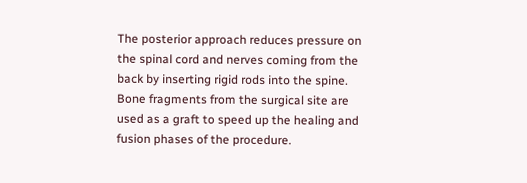The posterior approach reduces pressure on the spinal cord and nerves coming from the back by inserting rigid rods into the spine. Bone fragments from the surgical site are used as a graft to speed up the healing and fusion phases of the procedure.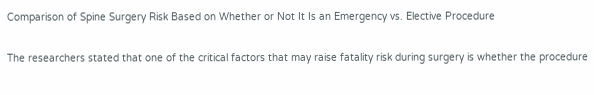Comparison of Spine Surgery Risk Based on Whether or Not It Is an Emergency vs. Elective Procedure

The researchers stated that one of the critical factors that may raise fatality risk during surgery is whether the procedure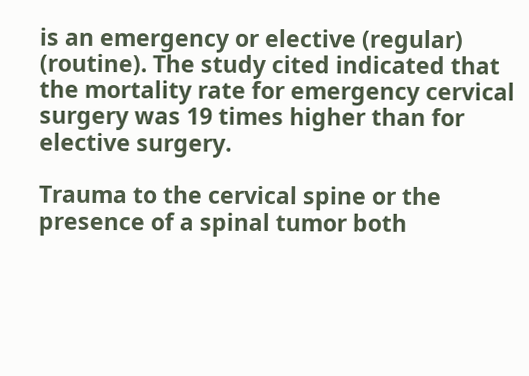is an emergency or elective (regular) (routine). The study cited indicated that the mortality rate for emergency cervical surgery was 19 times higher than for elective surgery.

Trauma to the cervical spine or the presence of a spinal tumor both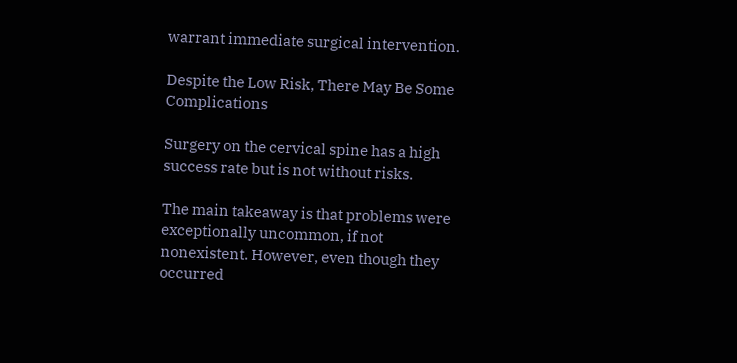warrant immediate surgical intervention.

Despite the Low Risk, There May Be Some Complications

Surgery on the cervical spine has a high success rate but is not without risks.

The main takeaway is that problems were exceptionally uncommon, if not nonexistent. However, even though they occurred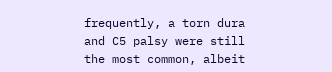frequently, a torn dura and C5 palsy were still the most common, albeit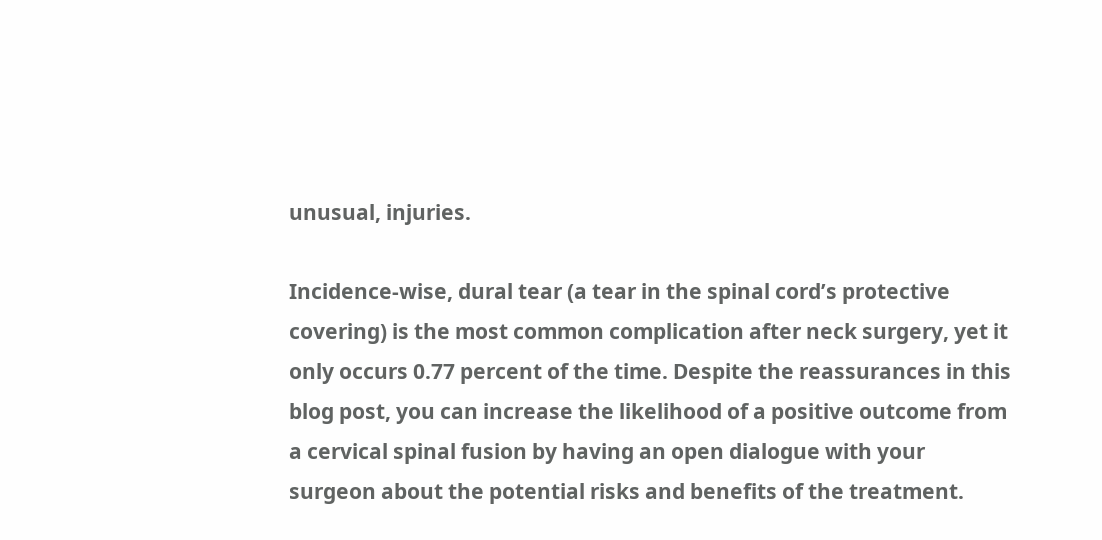unusual, injuries.

Incidence-wise, dural tear (a tear in the spinal cord’s protective covering) is the most common complication after neck surgery, yet it only occurs 0.77 percent of the time. Despite the reassurances in this blog post, you can increase the likelihood of a positive outcome from a cervical spinal fusion by having an open dialogue with your surgeon about the potential risks and benefits of the treatment.